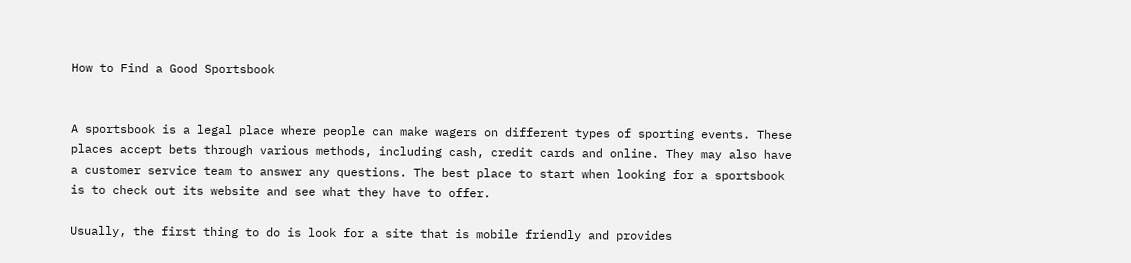How to Find a Good Sportsbook


A sportsbook is a legal place where people can make wagers on different types of sporting events. These places accept bets through various methods, including cash, credit cards and online. They may also have a customer service team to answer any questions. The best place to start when looking for a sportsbook is to check out its website and see what they have to offer.

Usually, the first thing to do is look for a site that is mobile friendly and provides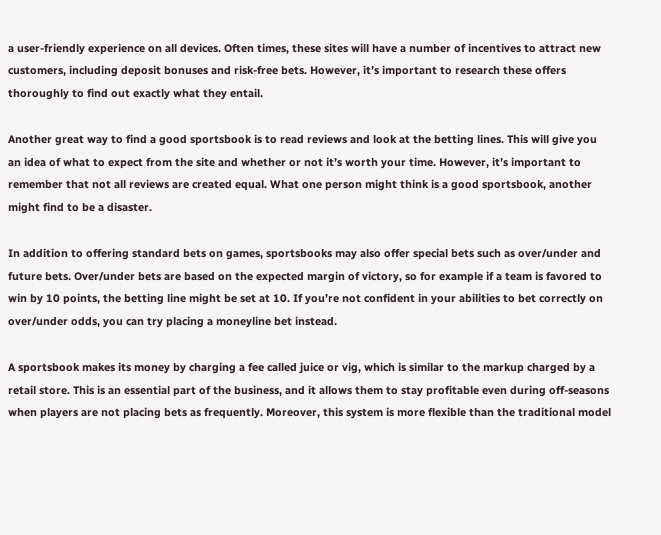a user-friendly experience on all devices. Often times, these sites will have a number of incentives to attract new customers, including deposit bonuses and risk-free bets. However, it’s important to research these offers thoroughly to find out exactly what they entail.

Another great way to find a good sportsbook is to read reviews and look at the betting lines. This will give you an idea of what to expect from the site and whether or not it’s worth your time. However, it’s important to remember that not all reviews are created equal. What one person might think is a good sportsbook, another might find to be a disaster.

In addition to offering standard bets on games, sportsbooks may also offer special bets such as over/under and future bets. Over/under bets are based on the expected margin of victory, so for example if a team is favored to win by 10 points, the betting line might be set at 10. If you’re not confident in your abilities to bet correctly on over/under odds, you can try placing a moneyline bet instead.

A sportsbook makes its money by charging a fee called juice or vig, which is similar to the markup charged by a retail store. This is an essential part of the business, and it allows them to stay profitable even during off-seasons when players are not placing bets as frequently. Moreover, this system is more flexible than the traditional model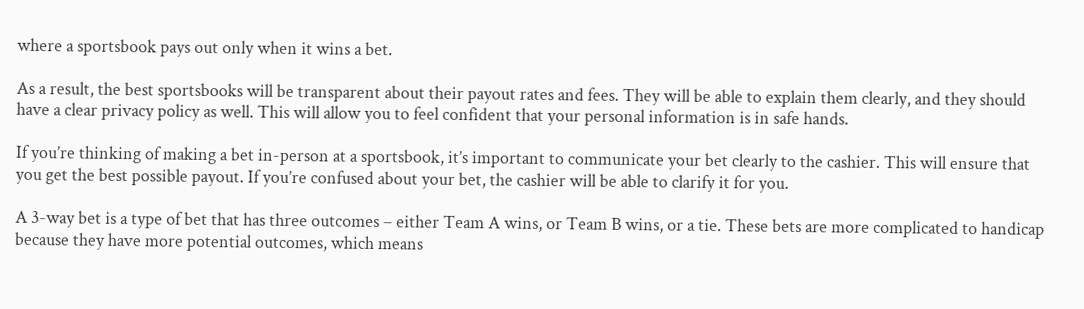where a sportsbook pays out only when it wins a bet.

As a result, the best sportsbooks will be transparent about their payout rates and fees. They will be able to explain them clearly, and they should have a clear privacy policy as well. This will allow you to feel confident that your personal information is in safe hands.

If you’re thinking of making a bet in-person at a sportsbook, it’s important to communicate your bet clearly to the cashier. This will ensure that you get the best possible payout. If you’re confused about your bet, the cashier will be able to clarify it for you.

A 3-way bet is a type of bet that has three outcomes – either Team A wins, or Team B wins, or a tie. These bets are more complicated to handicap because they have more potential outcomes, which means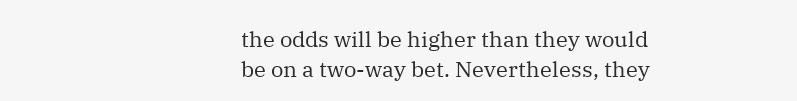the odds will be higher than they would be on a two-way bet. Nevertheless, they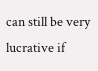can still be very lucrative if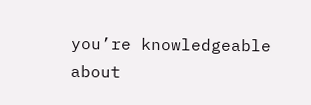you’re knowledgeable about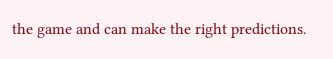the game and can make the right predictions.